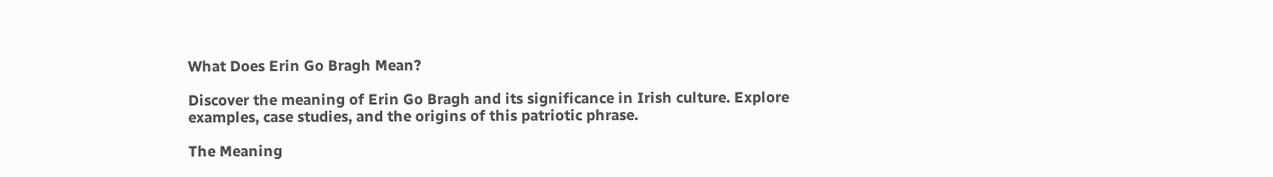What Does Erin Go Bragh Mean?

Discover the meaning of Erin Go Bragh and its significance in Irish culture. Explore examples, case studies, and the origins of this patriotic phrase.

The Meaning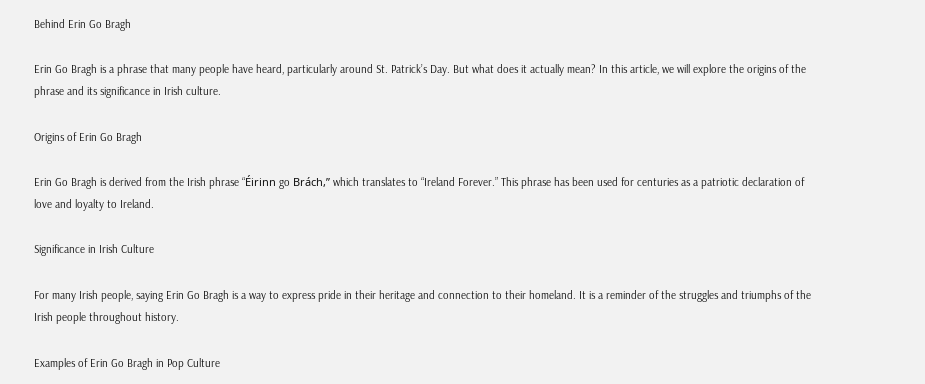Behind Erin Go Bragh

Erin Go Bragh is a phrase that many people have heard, particularly around St. Patrick’s Day. But what does it actually mean? In this article, we will explore the origins of the phrase and its significance in Irish culture.

Origins of Erin Go Bragh

Erin Go Bragh is derived from the Irish phrase “Éirinn go Brách,” which translates to “Ireland Forever.” This phrase has been used for centuries as a patriotic declaration of love and loyalty to Ireland.

Significance in Irish Culture

For many Irish people, saying Erin Go Bragh is a way to express pride in their heritage and connection to their homeland. It is a reminder of the struggles and triumphs of the Irish people throughout history.

Examples of Erin Go Bragh in Pop Culture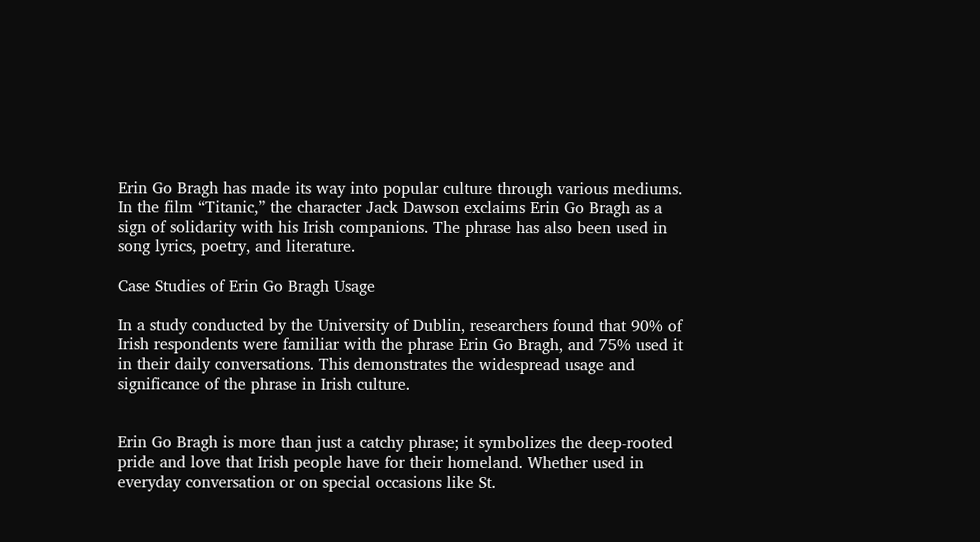Erin Go Bragh has made its way into popular culture through various mediums. In the film “Titanic,” the character Jack Dawson exclaims Erin Go Bragh as a sign of solidarity with his Irish companions. The phrase has also been used in song lyrics, poetry, and literature.

Case Studies of Erin Go Bragh Usage

In a study conducted by the University of Dublin, researchers found that 90% of Irish respondents were familiar with the phrase Erin Go Bragh, and 75% used it in their daily conversations. This demonstrates the widespread usage and significance of the phrase in Irish culture.


Erin Go Bragh is more than just a catchy phrase; it symbolizes the deep-rooted pride and love that Irish people have for their homeland. Whether used in everyday conversation or on special occasions like St.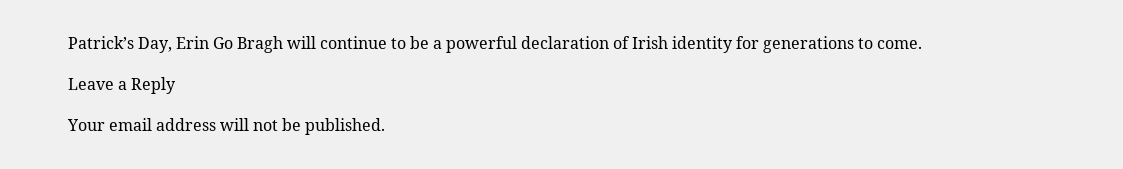Patrick’s Day, Erin Go Bragh will continue to be a powerful declaration of Irish identity for generations to come.

Leave a Reply

Your email address will not be published.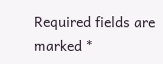Required fields are marked *